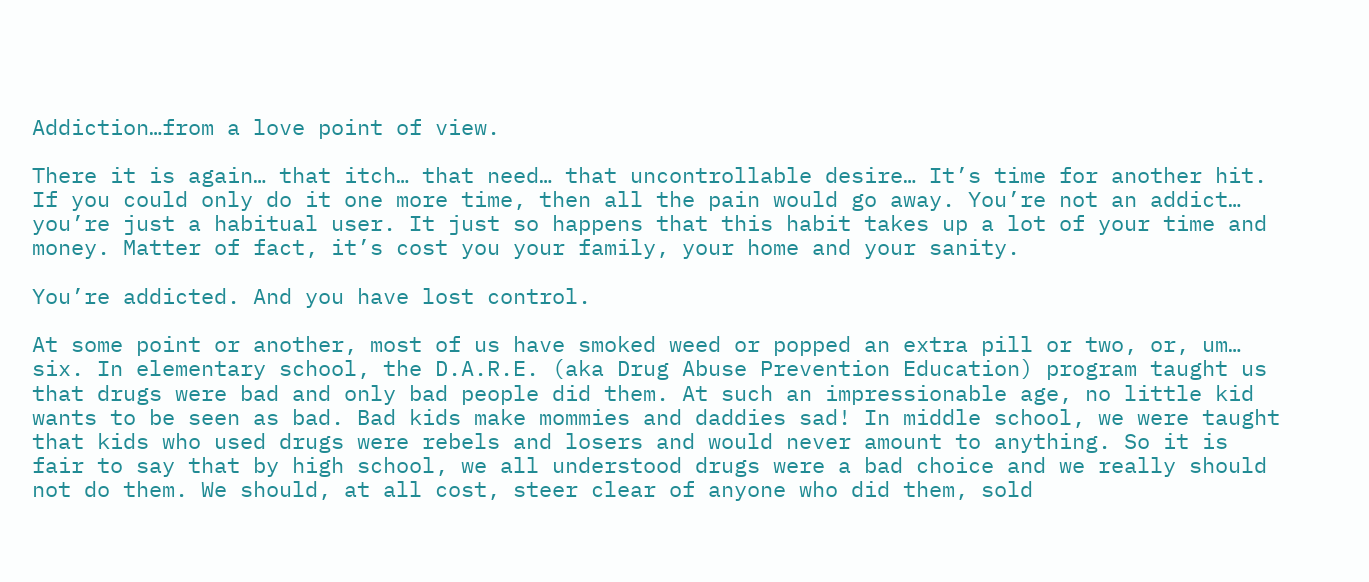Addiction…from a love point of view.

There it is again… that itch… that need… that uncontrollable desire… It’s time for another hit. If you could only do it one more time, then all the pain would go away. You’re not an addict… you’re just a habitual user. It just so happens that this habit takes up a lot of your time and money. Matter of fact, it’s cost you your family, your home and your sanity.

You’re addicted. And you have lost control.

At some point or another, most of us have smoked weed or popped an extra pill or two, or, um… six. In elementary school, the D.A.R.E. (aka Drug Abuse Prevention Education) program taught us that drugs were bad and only bad people did them. At such an impressionable age, no little kid wants to be seen as bad. Bad kids make mommies and daddies sad! In middle school, we were taught that kids who used drugs were rebels and losers and would never amount to anything. So it is fair to say that by high school, we all understood drugs were a bad choice and we really should not do them. We should, at all cost, steer clear of anyone who did them, sold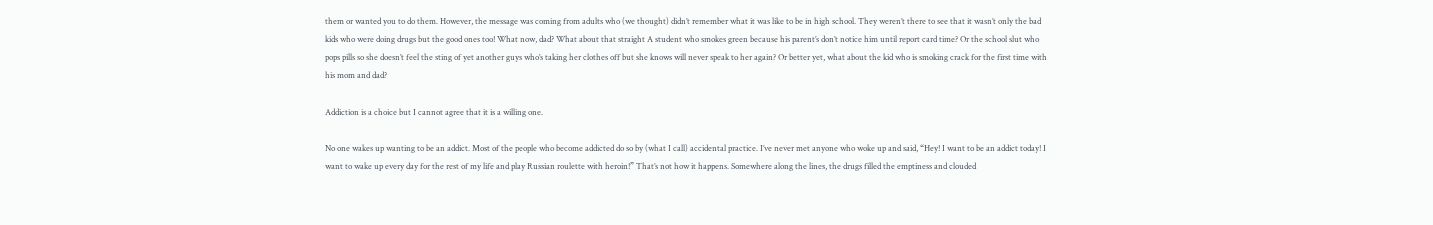them or wanted you to do them. However, the message was coming from adults who (we thought) didn’t remember what it was like to be in high school. They weren’t there to see that it wasn’t only the bad kids who were doing drugs but the good ones too! What now, dad? What about that straight A student who smokes green because his parent’s don’t notice him until report card time? Or the school slut who pops pills so she doesn’t feel the sting of yet another guys who’s taking her clothes off but she knows will never speak to her again? Or better yet, what about the kid who is smoking crack for the first time with his mom and dad?

Addiction is a choice but I cannot agree that it is a willing one.

No one wakes up wanting to be an addict. Most of the people who become addicted do so by (what I call) accidental practice. I’ve never met anyone who woke up and said, “Hey! I want to be an addict today! I want to wake up every day for the rest of my life and play Russian roulette with heroin!” That’s not how it happens. Somewhere along the lines, the drugs filled the emptiness and clouded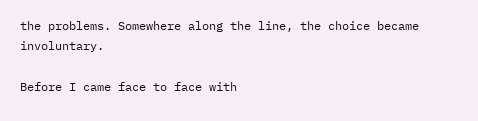the problems. Somewhere along the line, the choice became involuntary.

Before I came face to face with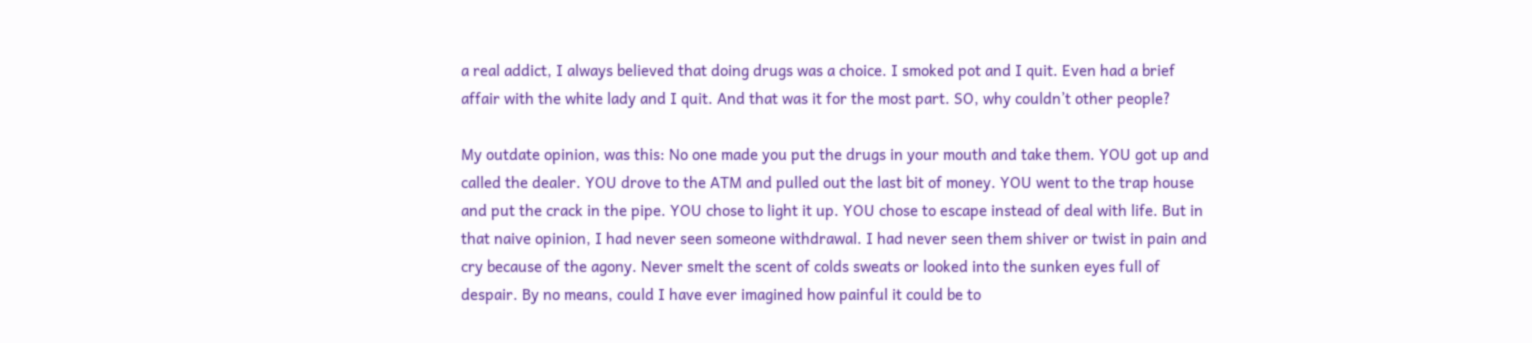a real addict, I always believed that doing drugs was a choice. I smoked pot and I quit. Even had a brief affair with the white lady and I quit. And that was it for the most part. SO, why couldn’t other people?

My outdate opinion, was this: No one made you put the drugs in your mouth and take them. YOU got up and called the dealer. YOU drove to the ATM and pulled out the last bit of money. YOU went to the trap house and put the crack in the pipe. YOU chose to light it up. YOU chose to escape instead of deal with life. But in that naive opinion, I had never seen someone withdrawal. I had never seen them shiver or twist in pain and cry because of the agony. Never smelt the scent of colds sweats or looked into the sunken eyes full of despair. By no means, could I have ever imagined how painful it could be to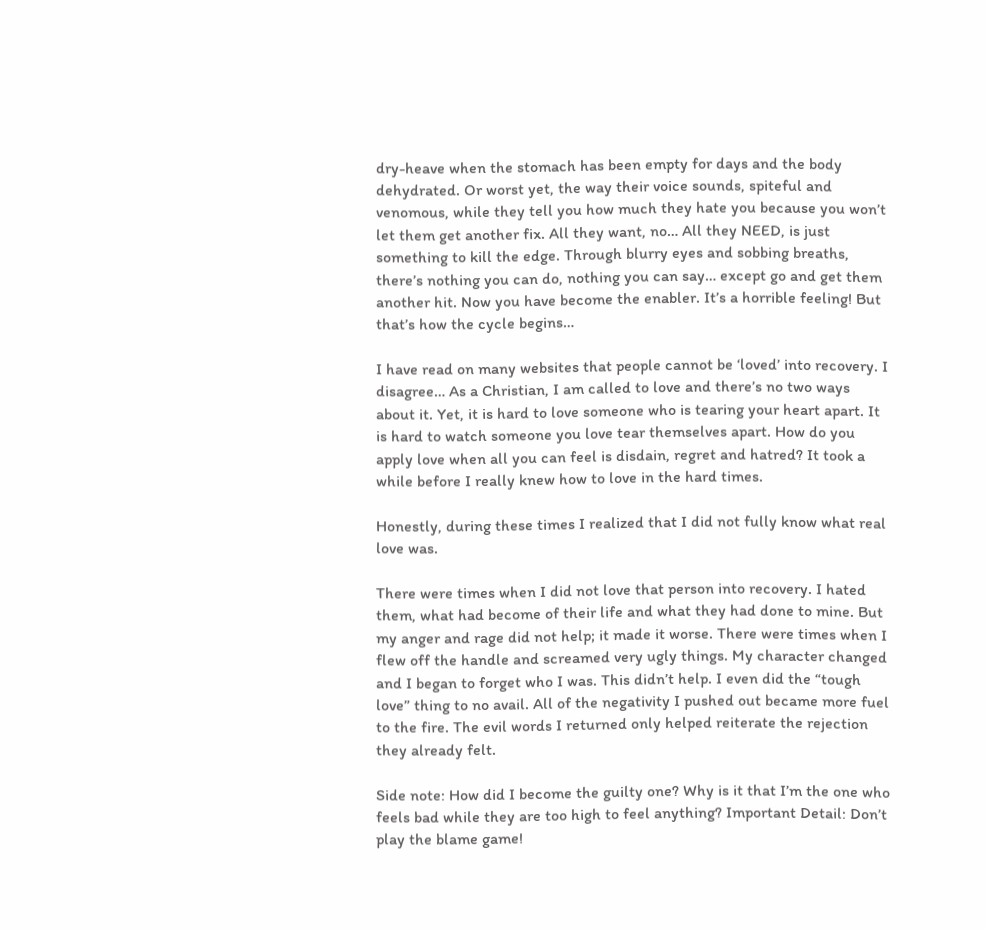dry-heave when the stomach has been empty for days and the body dehydrated. Or worst yet, the way their voice sounds, spiteful and venomous, while they tell you how much they hate you because you won’t let them get another fix. All they want, no… All they NEED, is just something to kill the edge. Through blurry eyes and sobbing breaths, there’s nothing you can do, nothing you can say… except go and get them another hit. Now you have become the enabler. It’s a horrible feeling! But that’s how the cycle begins…

I have read on many websites that people cannot be ‘loved’ into recovery. I disagree… As a Christian, I am called to love and there’s no two ways about it. Yet, it is hard to love someone who is tearing your heart apart. It is hard to watch someone you love tear themselves apart. How do you apply love when all you can feel is disdain, regret and hatred? It took a while before I really knew how to love in the hard times.

Honestly, during these times I realized that I did not fully know what real love was.

There were times when I did not love that person into recovery. I hated them, what had become of their life and what they had done to mine. But my anger and rage did not help; it made it worse. There were times when I flew off the handle and screamed very ugly things. My character changed and I began to forget who I was. This didn’t help. I even did the “tough love” thing to no avail. All of the negativity I pushed out became more fuel to the fire. The evil words I returned only helped reiterate the rejection they already felt.

Side note: How did I become the guilty one? Why is it that I’m the one who feels bad while they are too high to feel anything? Important Detail: Don’t play the blame game!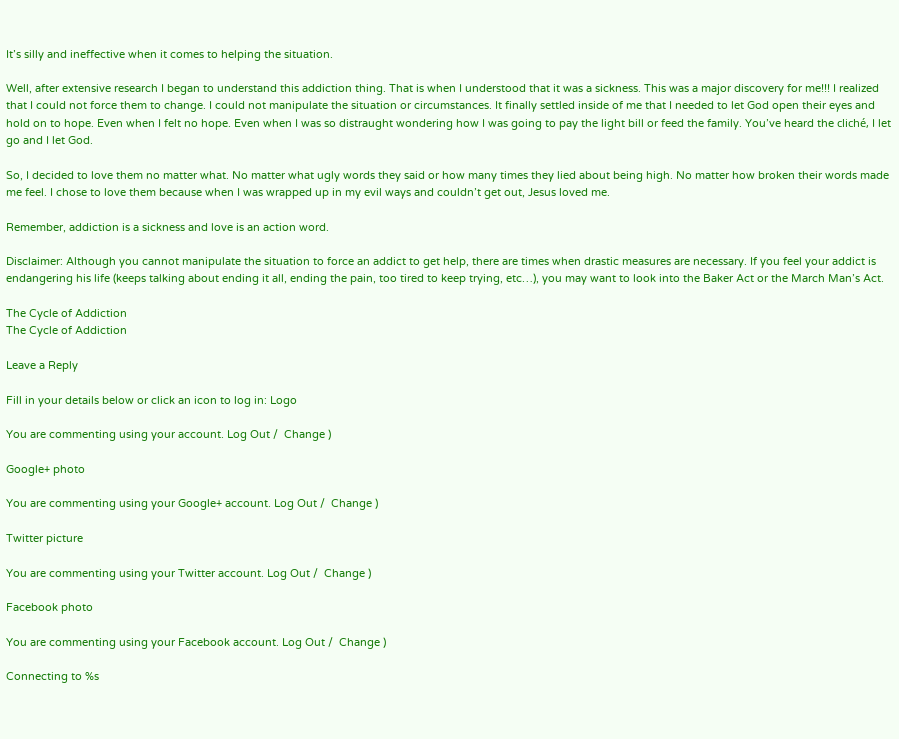It’s silly and ineffective when it comes to helping the situation.

Well, after extensive research I began to understand this addiction thing. That is when I understood that it was a sickness. This was a major discovery for me!!! I realized that I could not force them to change. I could not manipulate the situation or circumstances. It finally settled inside of me that I needed to let God open their eyes and hold on to hope. Even when I felt no hope. Even when I was so distraught wondering how I was going to pay the light bill or feed the family. You’ve heard the cliché, I let go and I let God.

So, I decided to love them no matter what. No matter what ugly words they said or how many times they lied about being high. No matter how broken their words made me feel. I chose to love them because when I was wrapped up in my evil ways and couldn’t get out, Jesus loved me.

Remember, addiction is a sickness and love is an action word.

Disclaimer: Although you cannot manipulate the situation to force an addict to get help, there are times when drastic measures are necessary. If you feel your addict is endangering his life (keeps talking about ending it all, ending the pain, too tired to keep trying, etc…), you may want to look into the Baker Act or the March Man’s Act.

The Cycle of Addiction
The Cycle of Addiction

Leave a Reply

Fill in your details below or click an icon to log in: Logo

You are commenting using your account. Log Out /  Change )

Google+ photo

You are commenting using your Google+ account. Log Out /  Change )

Twitter picture

You are commenting using your Twitter account. Log Out /  Change )

Facebook photo

You are commenting using your Facebook account. Log Out /  Change )

Connecting to %s